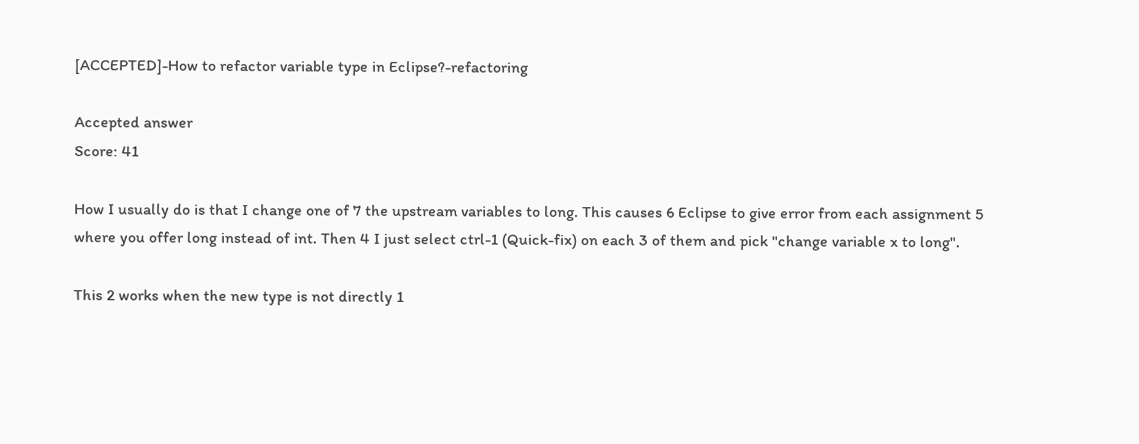[ACCEPTED]-How to refactor variable type in Eclipse?-refactoring

Accepted answer
Score: 41

How I usually do is that I change one of 7 the upstream variables to long. This causes 6 Eclipse to give error from each assignment 5 where you offer long instead of int. Then 4 I just select ctrl-1 (Quick-fix) on each 3 of them and pick "change variable x to long".

This 2 works when the new type is not directly 1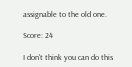assignable to the old one.

Score: 24

I don't think you can do this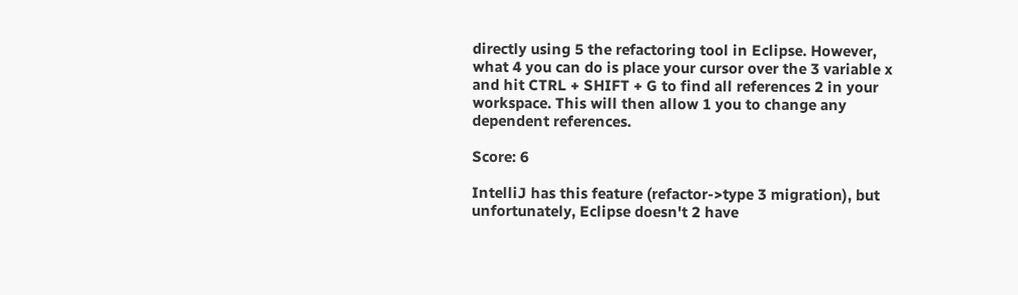directly using 5 the refactoring tool in Eclipse. However, what 4 you can do is place your cursor over the 3 variable x and hit CTRL + SHIFT + G to find all references 2 in your workspace. This will then allow 1 you to change any dependent references.

Score: 6

IntelliJ has this feature (refactor->type 3 migration), but unfortunately, Eclipse doesn't 2 have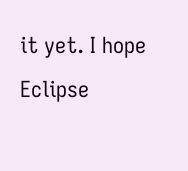it yet. I hope Eclipse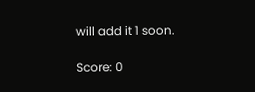will add it 1 soon.

Score: 0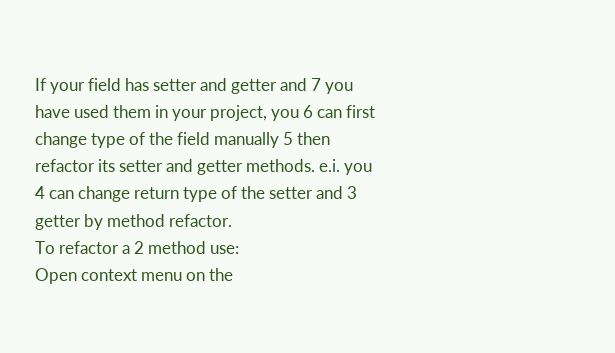If your field has setter and getter and 7 you have used them in your project, you 6 can first change type of the field manually 5 then refactor its setter and getter methods. e.i. you 4 can change return type of the setter and 3 getter by method refactor.
To refactor a 2 method use:
Open context menu on the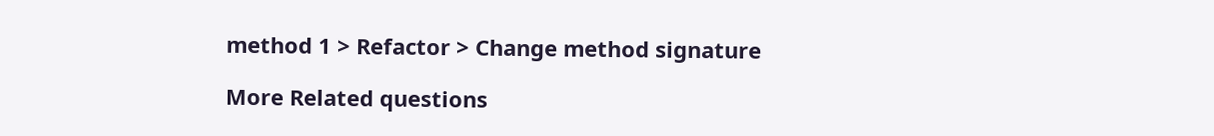method 1 > Refactor > Change method signature

More Related questions